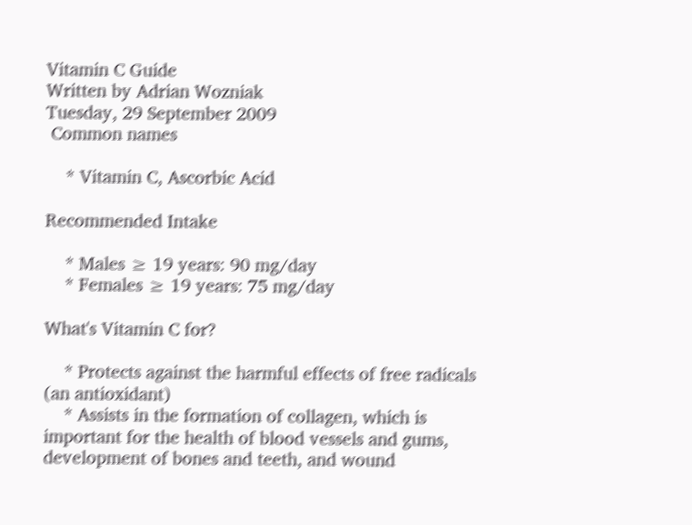Vitamin C Guide
Written by Adrian Wozniak
Tuesday, 29 September 2009
 Common names

    * Vitamin C, Ascorbic Acid

Recommended Intake

    * Males ≥ 19 years: 90 mg/day
    * Females ≥ 19 years: 75 mg/day

What's Vitamin C for?

    * Protects against the harmful effects of free radicals (an antioxidant)
    * Assists in the formation of collagen, which is important for the health of blood vessels and gums, development of bones and teeth, and wound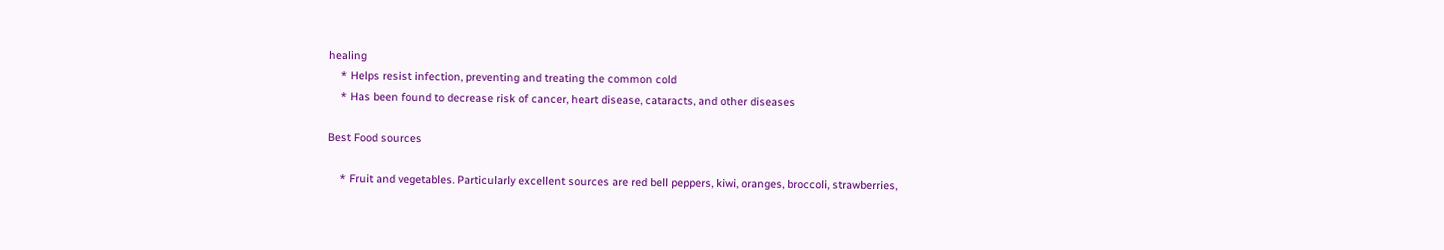healing
    * Helps resist infection, preventing and treating the common cold
    * Has been found to decrease risk of cancer, heart disease, cataracts, and other diseases

Best Food sources

    * Fruit and vegetables. Particularly excellent sources are red bell peppers, kiwi, oranges, broccoli, strawberries,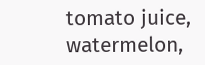tomato juice, watermelon,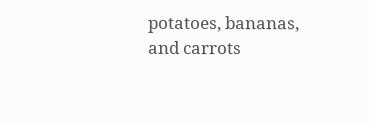potatoes, bananas, and carrots